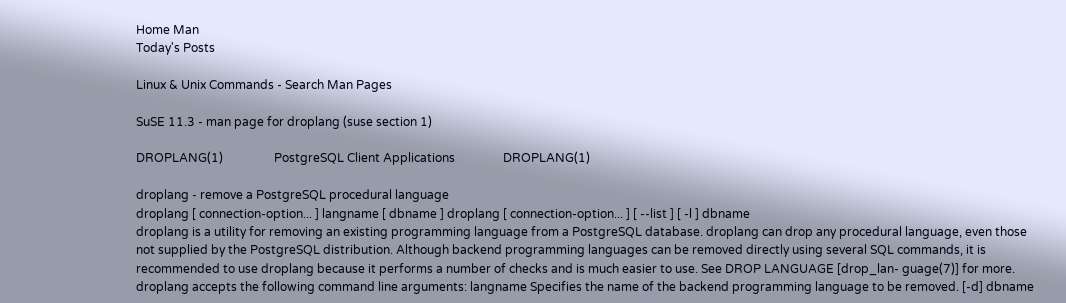Home Man
Today's Posts

Linux & Unix Commands - Search Man Pages

SuSE 11.3 - man page for droplang (suse section 1)

DROPLANG(1)                 PostgreSQL Client Applications                DROPLANG(1)

droplang - remove a PostgreSQL procedural language
droplang [ connection-option... ] langname [ dbname ] droplang [ connection-option... ] [ --list ] [ -l ] dbname
droplang is a utility for removing an existing programming language from a PostgreSQL database. droplang can drop any procedural language, even those not supplied by the PostgreSQL distribution. Although backend programming languages can be removed directly using several SQL commands, it is recommended to use droplang because it performs a number of checks and is much easier to use. See DROP LANGUAGE [drop_lan- guage(7)] for more.
droplang accepts the following command line arguments: langname Specifies the name of the backend programming language to be removed. [-d] dbname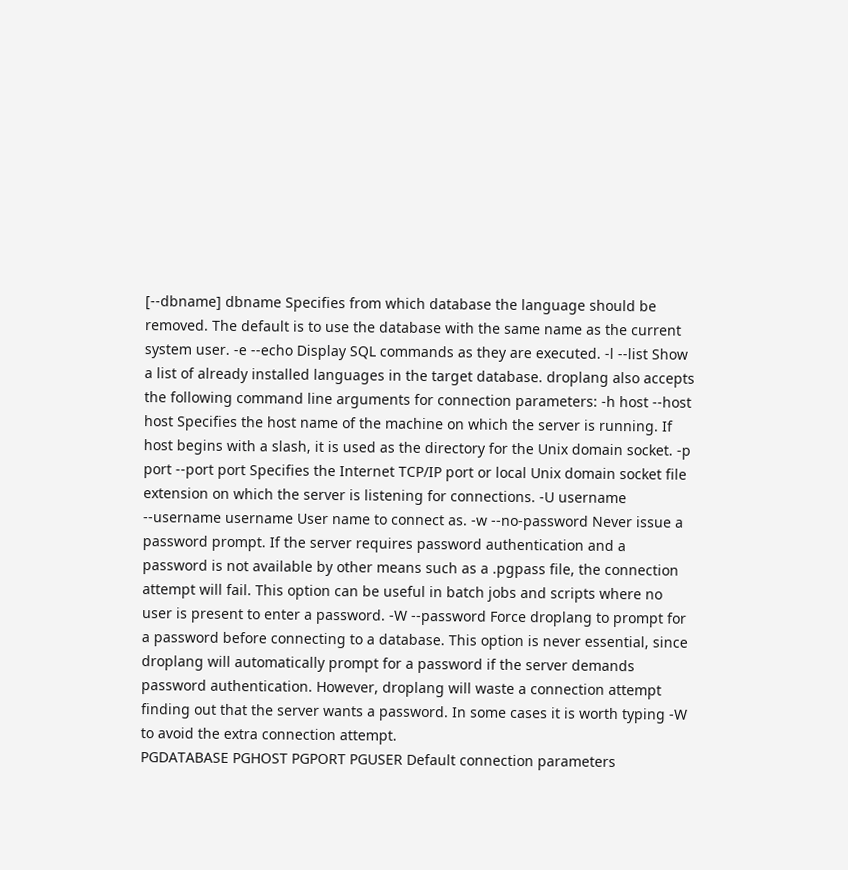[--dbname] dbname Specifies from which database the language should be removed. The default is to use the database with the same name as the current system user. -e --echo Display SQL commands as they are executed. -l --list Show a list of already installed languages in the target database. droplang also accepts the following command line arguments for connection parameters: -h host --host host Specifies the host name of the machine on which the server is running. If host begins with a slash, it is used as the directory for the Unix domain socket. -p port --port port Specifies the Internet TCP/IP port or local Unix domain socket file extension on which the server is listening for connections. -U username --username username User name to connect as. -w --no-password Never issue a password prompt. If the server requires password authentication and a password is not available by other means such as a .pgpass file, the connection attempt will fail. This option can be useful in batch jobs and scripts where no user is present to enter a password. -W --password Force droplang to prompt for a password before connecting to a database. This option is never essential, since droplang will automatically prompt for a password if the server demands password authentication. However, droplang will waste a connection attempt finding out that the server wants a password. In some cases it is worth typing -W to avoid the extra connection attempt.
PGDATABASE PGHOST PGPORT PGUSER Default connection parameters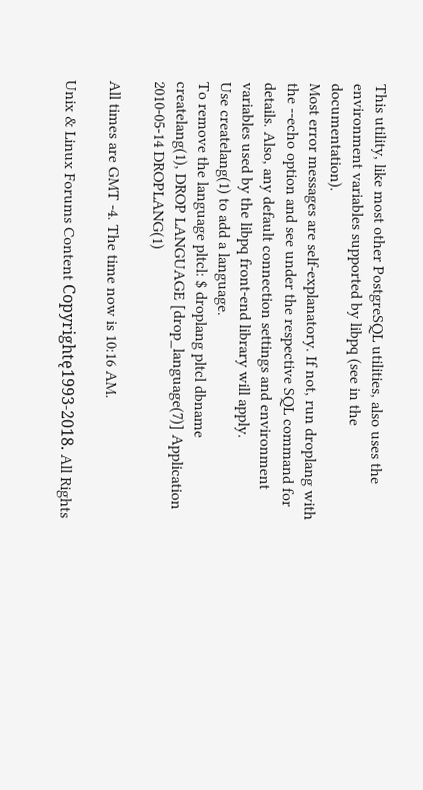This utility, like most other PostgreSQL utilities, also uses the environment variables supported by libpq (see in the documentation).
Most error messages are self-explanatory. If not, run droplang with the --echo option and see under the respective SQL command for details. Also, any default connection settings and environment variables used by the libpq front-end library will apply.
Use createlang(1) to add a language.
To remove the language pltcl: $ droplang pltcl dbname
createlang(1), DROP LANGUAGE [drop_language(7)] Application 2010-05-14 DROPLANG(1)

All times are GMT -4. The time now is 10:16 AM.

Unix & Linux Forums Content Copyrightę1993-2018. All Rights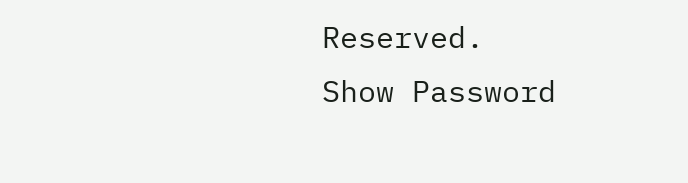Reserved.
Show Password